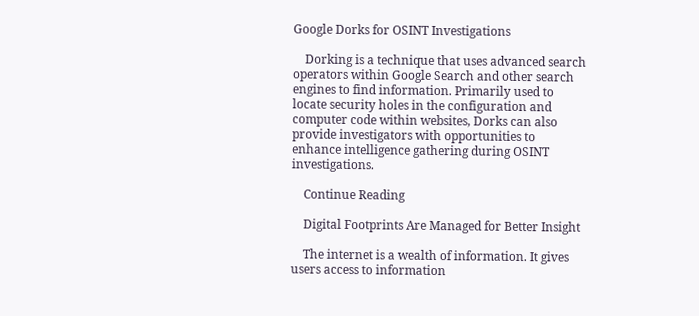Google Dorks for OSINT Investigations

    Dorking is a technique that uses advanced search operators within Google Search and other search engines to find information. Primarily used to locate security holes in the configuration and computer code within websites, Dorks can also provide investigators with opportunities to enhance intelligence gathering during OSINT investigations.

    Continue Reading

    Digital Footprints Are Managed for Better Insight

    The internet is a wealth of information. It gives users access to information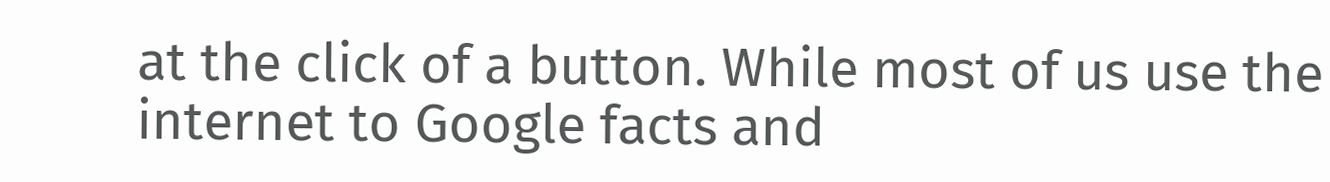at the click of a button. While most of us use the internet to Google facts and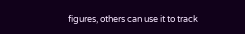figures, others can use it to track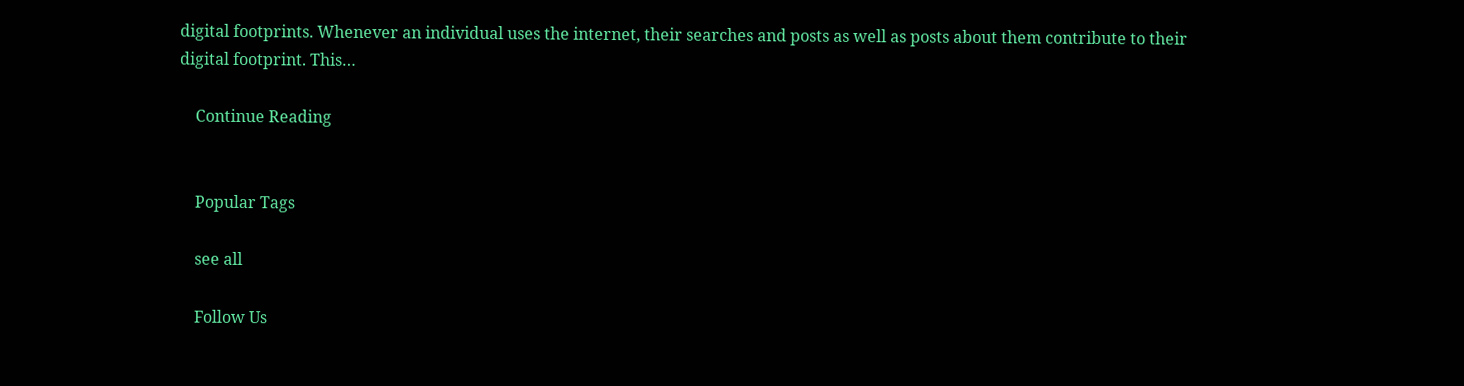digital footprints. Whenever an individual uses the internet, their searches and posts as well as posts about them contribute to their digital footprint. This…

    Continue Reading


    Popular Tags

    see all

    Follow Us